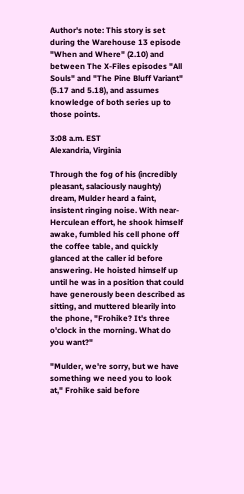Author's note: This story is set during the Warehouse 13 episode "When and Where" (2.10) and between The X-Files episodes "All Souls" and "The Pine Bluff Variant" (5.17 and 5.18), and assumes knowledge of both series up to those points.

3:08 a.m. EST
Alexandria, Virginia

Through the fog of his (incredibly pleasant, salaciously naughty) dream, Mulder heard a faint, insistent ringing noise. With near-Herculean effort, he shook himself awake, fumbled his cell phone off the coffee table, and quickly glanced at the caller id before answering. He hoisted himself up until he was in a position that could have generously been described as sitting, and muttered blearily into the phone, "Frohike? It's three o'clock in the morning. What do you want?"

"Mulder, we're sorry, but we have something we need you to look at," Frohike said before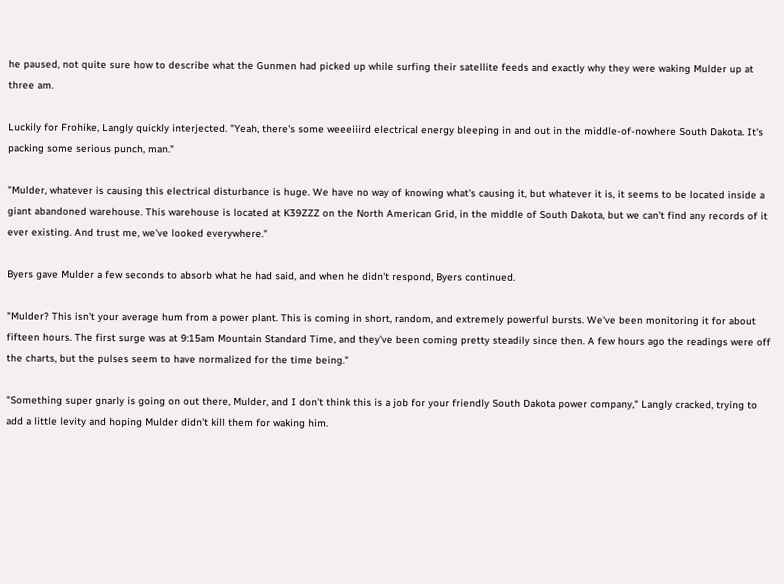he paused, not quite sure how to describe what the Gunmen had picked up while surfing their satellite feeds and exactly why they were waking Mulder up at three am.

Luckily for Frohike, Langly quickly interjected. "Yeah, there's some weeeiiird electrical energy bleeping in and out in the middle-of-nowhere South Dakota. It's packing some serious punch, man."

"Mulder, whatever is causing this electrical disturbance is huge. We have no way of knowing what's causing it, but whatever it is, it seems to be located inside a giant abandoned warehouse. This warehouse is located at K39ZZZ on the North American Grid, in the middle of South Dakota, but we can't find any records of it ever existing. And trust me, we've looked everywhere."

Byers gave Mulder a few seconds to absorb what he had said, and when he didn't respond, Byers continued.

"Mulder? This isn't your average hum from a power plant. This is coming in short, random, and extremely powerful bursts. We've been monitoring it for about fifteen hours. The first surge was at 9:15am Mountain Standard Time, and they've been coming pretty steadily since then. A few hours ago the readings were off the charts, but the pulses seem to have normalized for the time being."

"Something super gnarly is going on out there, Mulder, and I don't think this is a job for your friendly South Dakota power company," Langly cracked, trying to add a little levity and hoping Mulder didn't kill them for waking him.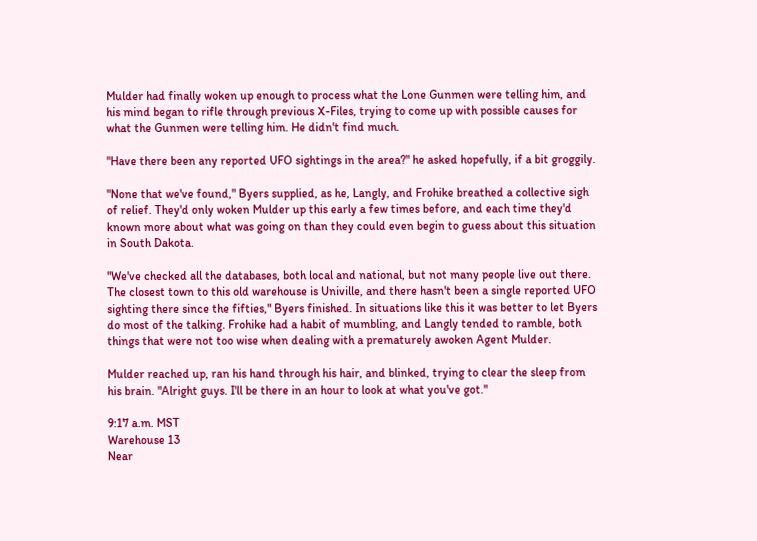Mulder had finally woken up enough to process what the Lone Gunmen were telling him, and his mind began to rifle through previous X-Files, trying to come up with possible causes for what the Gunmen were telling him. He didn't find much.

"Have there been any reported UFO sightings in the area?" he asked hopefully, if a bit groggily.

"None that we've found," Byers supplied, as he, Langly, and Frohike breathed a collective sigh of relief. They'd only woken Mulder up this early a few times before, and each time they'd known more about what was going on than they could even begin to guess about this situation in South Dakota.

"We've checked all the databases, both local and national, but not many people live out there. The closest town to this old warehouse is Univille, and there hasn't been a single reported UFO sighting there since the fifties," Byers finished. In situations like this it was better to let Byers do most of the talking. Frohike had a habit of mumbling, and Langly tended to ramble, both things that were not too wise when dealing with a prematurely awoken Agent Mulder.

Mulder reached up, ran his hand through his hair, and blinked, trying to clear the sleep from his brain. "Alright guys. I'll be there in an hour to look at what you've got."

9:17 a.m. MST
Warehouse 13
Near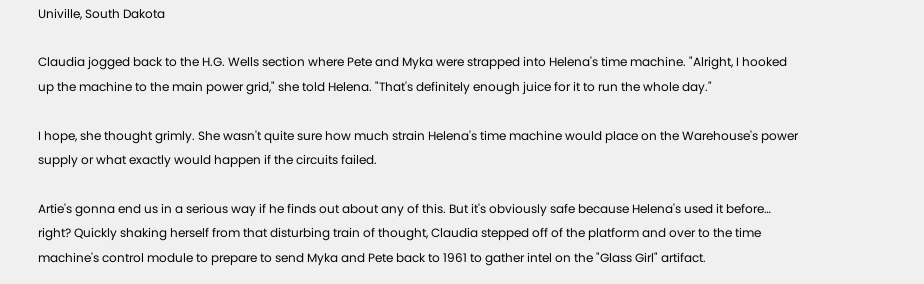Univille, South Dakota

Claudia jogged back to the H.G. Wells section where Pete and Myka were strapped into Helena's time machine. "Alright, I hooked up the machine to the main power grid," she told Helena. "That's definitely enough juice for it to run the whole day."

I hope, she thought grimly. She wasn't quite sure how much strain Helena's time machine would place on the Warehouse's power supply or what exactly would happen if the circuits failed.

Artie's gonna end us in a serious way if he finds out about any of this. But it's obviously safe because Helena's used it before… right? Quickly shaking herself from that disturbing train of thought, Claudia stepped off of the platform and over to the time machine's control module to prepare to send Myka and Pete back to 1961 to gather intel on the "Glass Girl" artifact.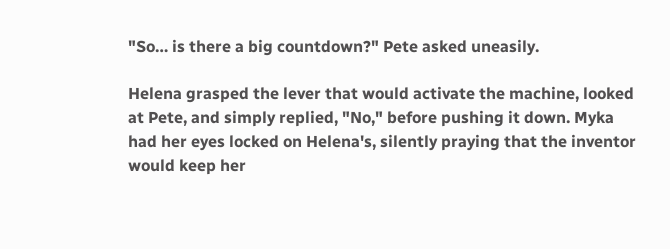"So… is there a big countdown?" Pete asked uneasily.

Helena grasped the lever that would activate the machine, looked at Pete, and simply replied, "No," before pushing it down. Myka had her eyes locked on Helena's, silently praying that the inventor would keep her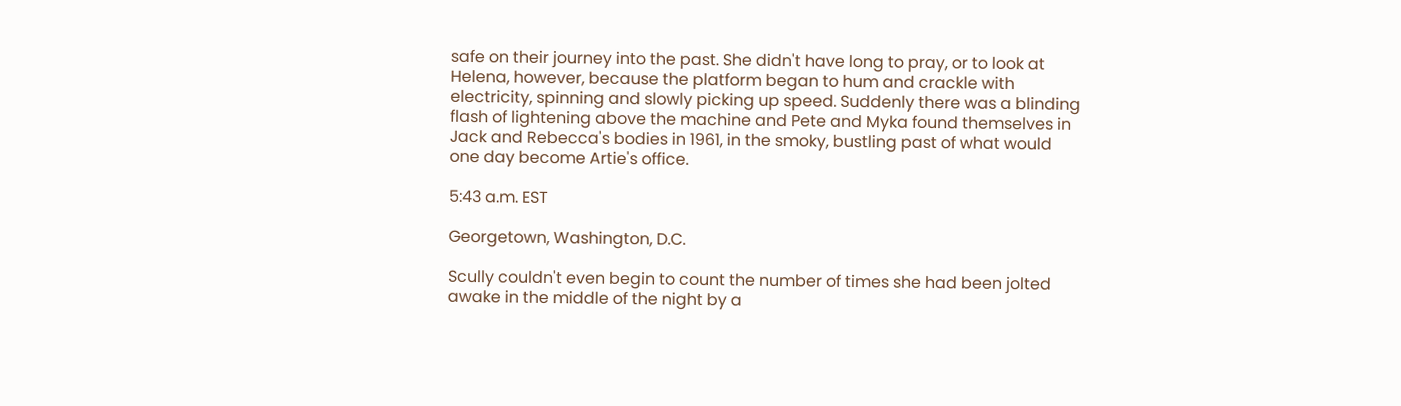safe on their journey into the past. She didn't have long to pray, or to look at Helena, however, because the platform began to hum and crackle with electricity, spinning and slowly picking up speed. Suddenly there was a blinding flash of lightening above the machine and Pete and Myka found themselves in Jack and Rebecca's bodies in 1961, in the smoky, bustling past of what would one day become Artie's office.

5:43 a.m. EST

Georgetown, Washington, D.C.

Scully couldn't even begin to count the number of times she had been jolted awake in the middle of the night by a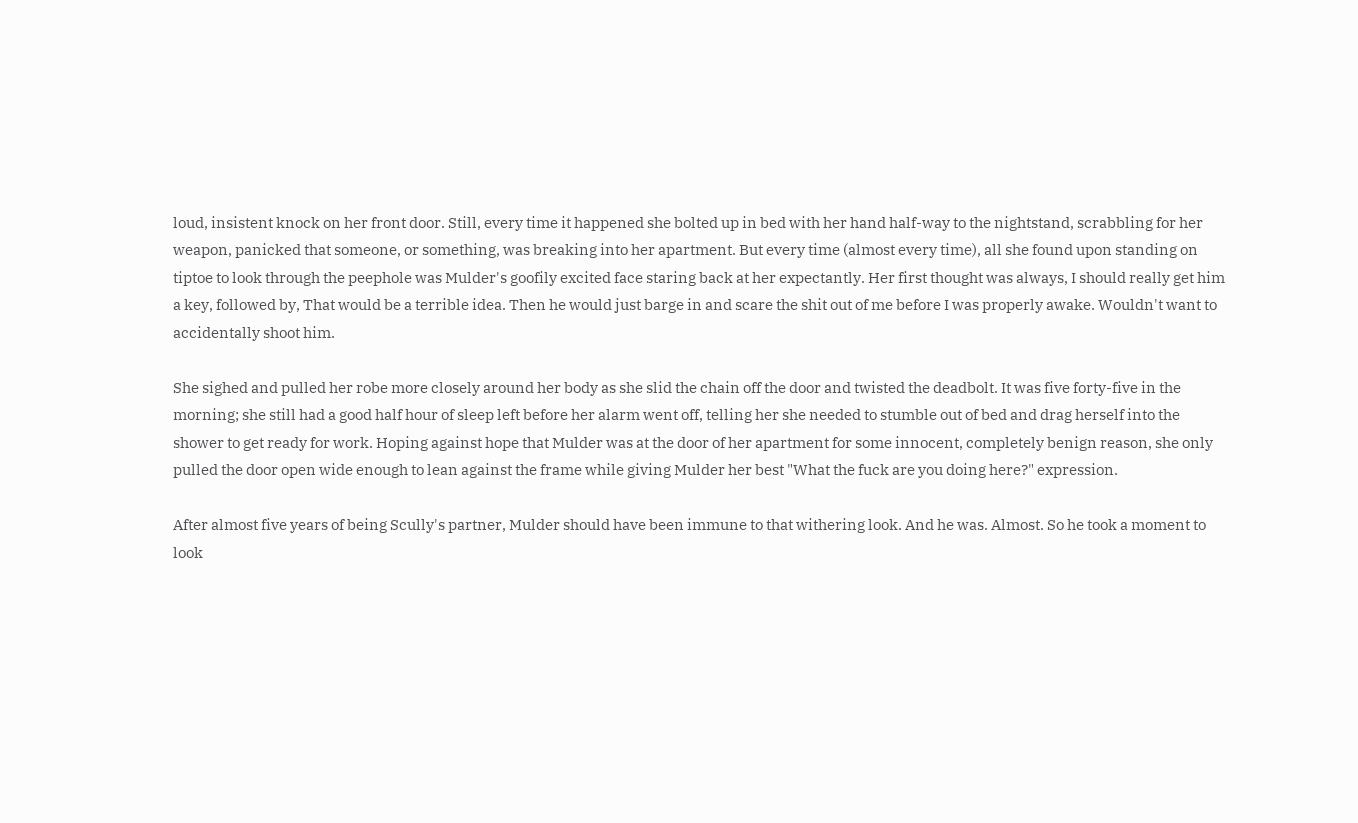loud, insistent knock on her front door. Still, every time it happened she bolted up in bed with her hand half-way to the nightstand, scrabbling for her weapon, panicked that someone, or something, was breaking into her apartment. But every time (almost every time), all she found upon standing on tiptoe to look through the peephole was Mulder's goofily excited face staring back at her expectantly. Her first thought was always, I should really get him a key, followed by, That would be a terrible idea. Then he would just barge in and scare the shit out of me before I was properly awake. Wouldn't want to accidentally shoot him.

She sighed and pulled her robe more closely around her body as she slid the chain off the door and twisted the deadbolt. It was five forty-five in the morning; she still had a good half hour of sleep left before her alarm went off, telling her she needed to stumble out of bed and drag herself into the shower to get ready for work. Hoping against hope that Mulder was at the door of her apartment for some innocent, completely benign reason, she only pulled the door open wide enough to lean against the frame while giving Mulder her best "What the fuck are you doing here?" expression.

After almost five years of being Scully's partner, Mulder should have been immune to that withering look. And he was. Almost. So he took a moment to look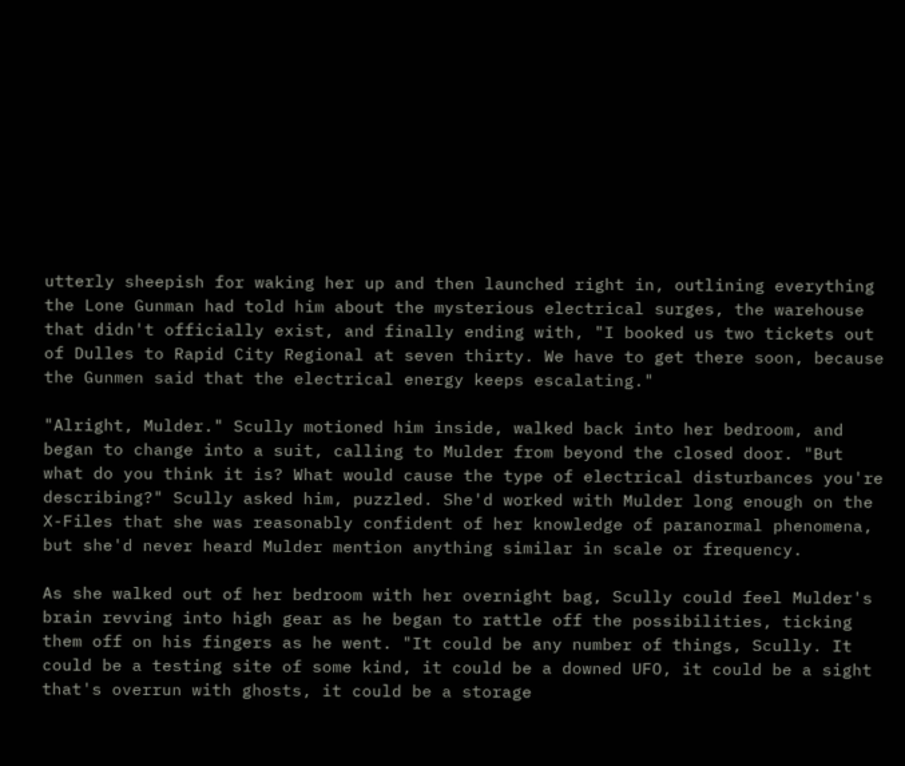utterly sheepish for waking her up and then launched right in, outlining everything the Lone Gunman had told him about the mysterious electrical surges, the warehouse that didn't officially exist, and finally ending with, "I booked us two tickets out of Dulles to Rapid City Regional at seven thirty. We have to get there soon, because the Gunmen said that the electrical energy keeps escalating."

"Alright, Mulder." Scully motioned him inside, walked back into her bedroom, and began to change into a suit, calling to Mulder from beyond the closed door. "But what do you think it is? What would cause the type of electrical disturbances you're describing?" Scully asked him, puzzled. She'd worked with Mulder long enough on the X-Files that she was reasonably confident of her knowledge of paranormal phenomena, but she'd never heard Mulder mention anything similar in scale or frequency.

As she walked out of her bedroom with her overnight bag, Scully could feel Mulder's brain revving into high gear as he began to rattle off the possibilities, ticking them off on his fingers as he went. "It could be any number of things, Scully. It could be a testing site of some kind, it could be a downed UFO, it could be a sight that's overrun with ghosts, it could be a storage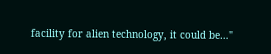facility for alien technology, it could be…"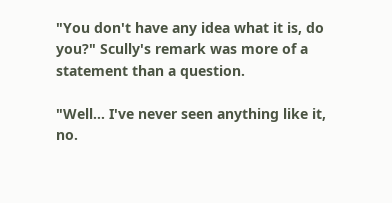"You don't have any idea what it is, do you?" Scully's remark was more of a statement than a question.

"Well… I've never seen anything like it, no.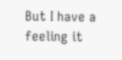But I have a feeling it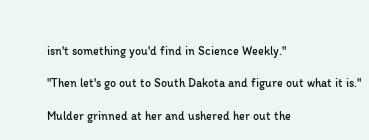isn't something you'd find in Science Weekly."

"Then let's go out to South Dakota and figure out what it is."

Mulder grinned at her and ushered her out the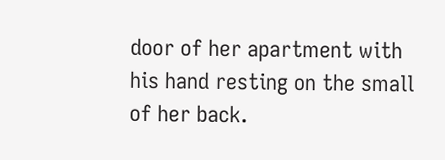door of her apartment with his hand resting on the small of her back.